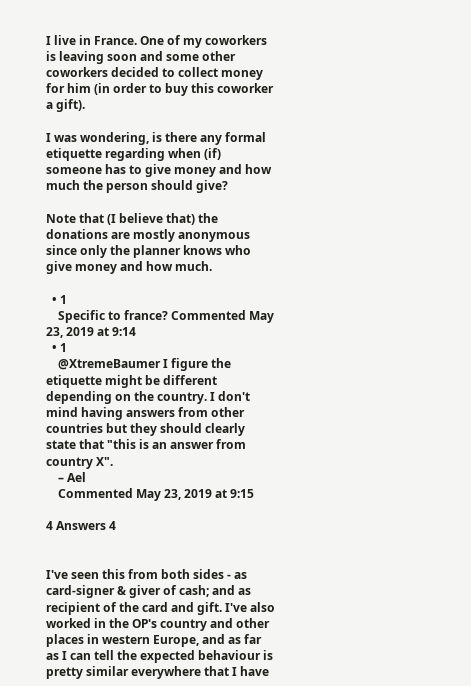I live in France. One of my coworkers is leaving soon and some other coworkers decided to collect money for him (in order to buy this coworker a gift).

I was wondering, is there any formal etiquette regarding when (if) someone has to give money and how much the person should give?

Note that (I believe that) the donations are mostly anonymous since only the planner knows who give money and how much.

  • 1
    Specific to france? Commented May 23, 2019 at 9:14
  • 1
    @XtremeBaumer I figure the etiquette might be different depending on the country. I don't mind having answers from other countries but they should clearly state that "this is an answer from country X".
    – Ael
    Commented May 23, 2019 at 9:15

4 Answers 4


I've seen this from both sides - as card-signer & giver of cash; and as recipient of the card and gift. I've also worked in the OP's country and other places in western Europe, and as far as I can tell the expected behaviour is pretty similar everywhere that I have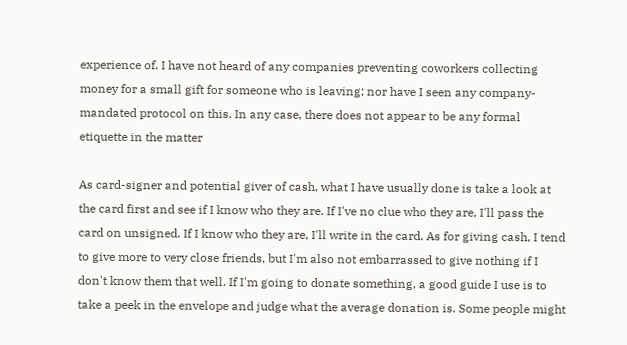experience of. I have not heard of any companies preventing coworkers collecting money for a small gift for someone who is leaving; nor have I seen any company-mandated protocol on this. In any case, there does not appear to be any formal etiquette in the matter

As card-signer and potential giver of cash, what I have usually done is take a look at the card first and see if I know who they are. If I've no clue who they are, I'll pass the card on unsigned. If I know who they are, I'll write in the card. As for giving cash, I tend to give more to very close friends, but I'm also not embarrassed to give nothing if I don't know them that well. If I'm going to donate something, a good guide I use is to take a peek in the envelope and judge what the average donation is. Some people might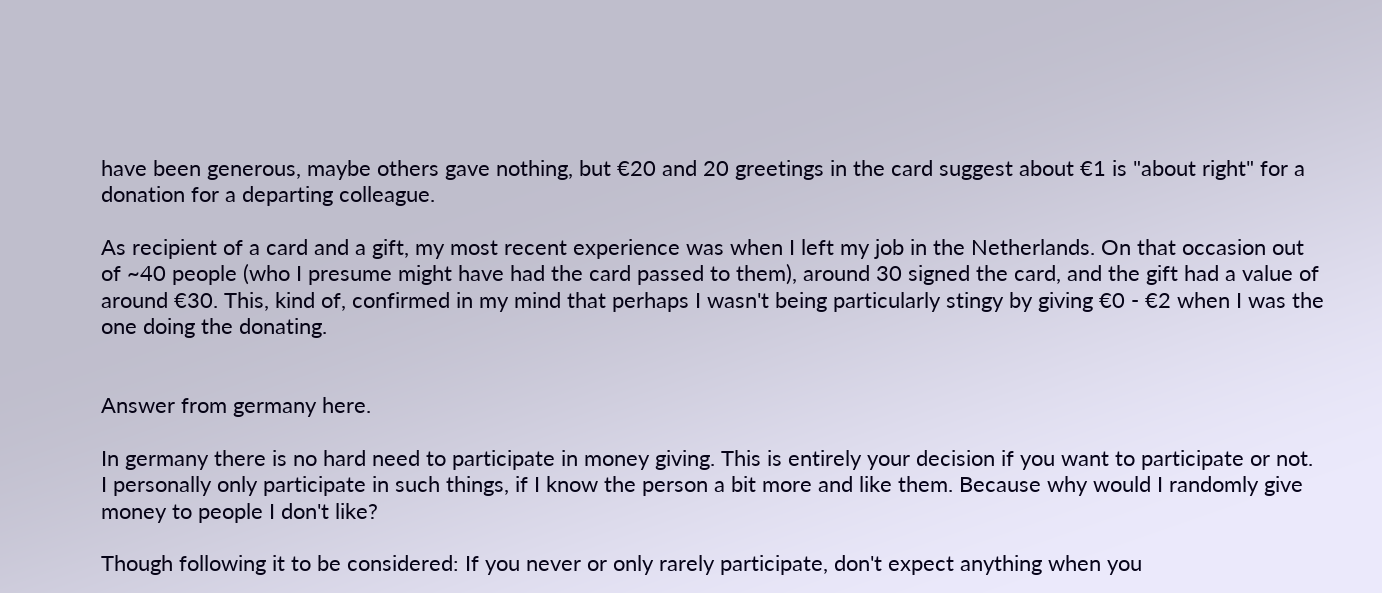have been generous, maybe others gave nothing, but €20 and 20 greetings in the card suggest about €1 is "about right" for a donation for a departing colleague.

As recipient of a card and a gift, my most recent experience was when I left my job in the Netherlands. On that occasion out of ~40 people (who I presume might have had the card passed to them), around 30 signed the card, and the gift had a value of around €30. This, kind of, confirmed in my mind that perhaps I wasn't being particularly stingy by giving €0 - €2 when I was the one doing the donating.


Answer from germany here.

In germany there is no hard need to participate in money giving. This is entirely your decision if you want to participate or not. I personally only participate in such things, if I know the person a bit more and like them. Because why would I randomly give money to people I don't like?

Though following it to be considered: If you never or only rarely participate, don't expect anything when you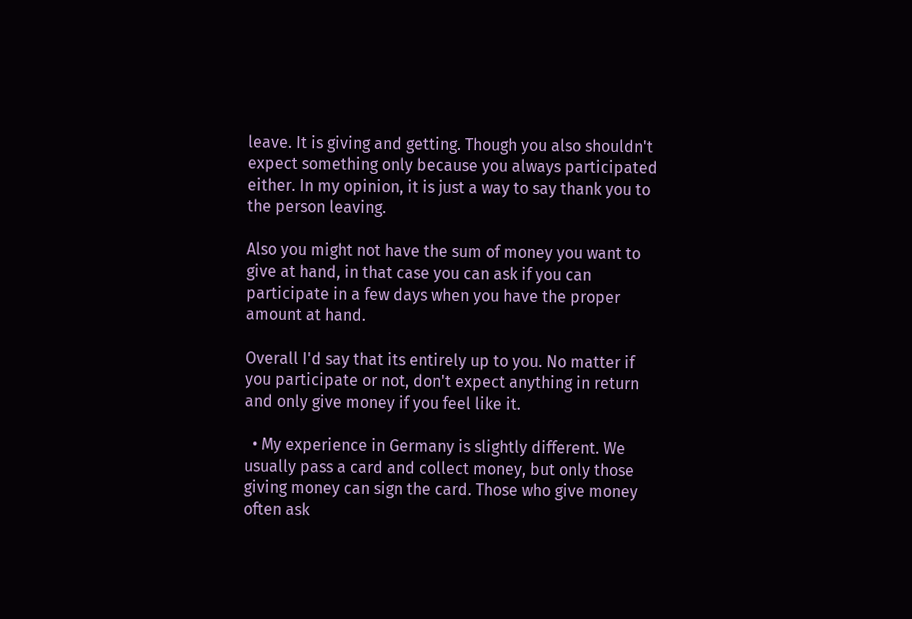leave. It is giving and getting. Though you also shouldn't expect something only because you always participated either. In my opinion, it is just a way to say thank you to the person leaving.

Also you might not have the sum of money you want to give at hand, in that case you can ask if you can participate in a few days when you have the proper amount at hand.

Overall I'd say that its entirely up to you. No matter if you participate or not, don't expect anything in return and only give money if you feel like it.

  • My experience in Germany is slightly different. We usually pass a card and collect money, but only those giving money can sign the card. Those who give money often ask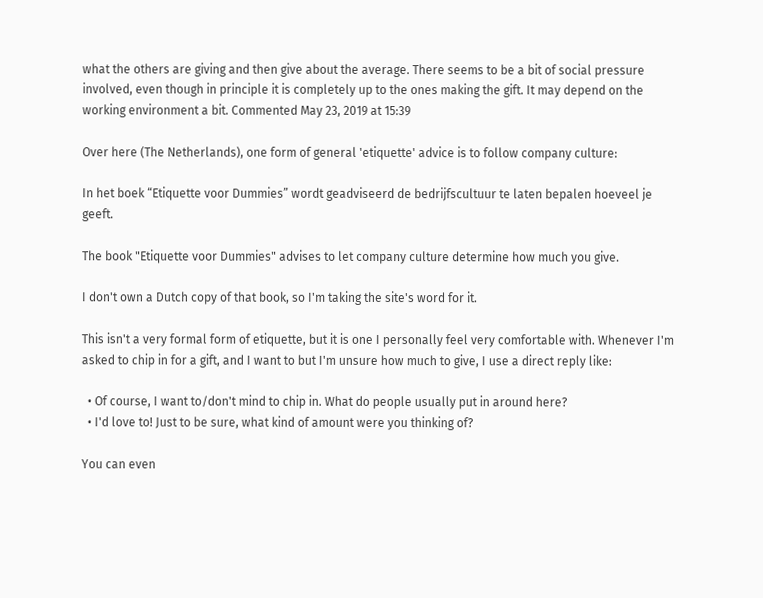what the others are giving and then give about the average. There seems to be a bit of social pressure involved, even though in principle it is completely up to the ones making the gift. It may depend on the working environment a bit. Commented May 23, 2019 at 15:39

Over here (The Netherlands), one form of general 'etiquette' advice is to follow company culture:

In het boek “Etiquette voor Dummies” wordt geadviseerd de bedrijfscultuur te laten bepalen hoeveel je geeft.

The book "Etiquette voor Dummies" advises to let company culture determine how much you give.

I don't own a Dutch copy of that book, so I'm taking the site's word for it.

This isn't a very formal form of etiquette, but it is one I personally feel very comfortable with. Whenever I'm asked to chip in for a gift, and I want to but I'm unsure how much to give, I use a direct reply like:

  • Of course, I want to/don't mind to chip in. What do people usually put in around here?
  • I'd love to! Just to be sure, what kind of amount were you thinking of?

You can even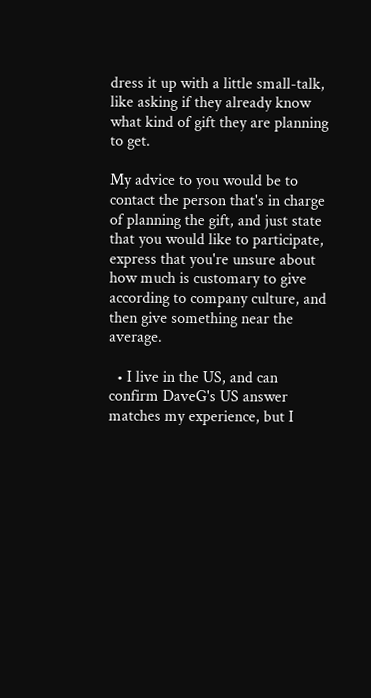dress it up with a little small-talk, like asking if they already know what kind of gift they are planning to get.

My advice to you would be to contact the person that's in charge of planning the gift, and just state that you would like to participate, express that you're unsure about how much is customary to give according to company culture, and then give something near the average.

  • I live in the US, and can confirm DaveG's US answer matches my experience, but I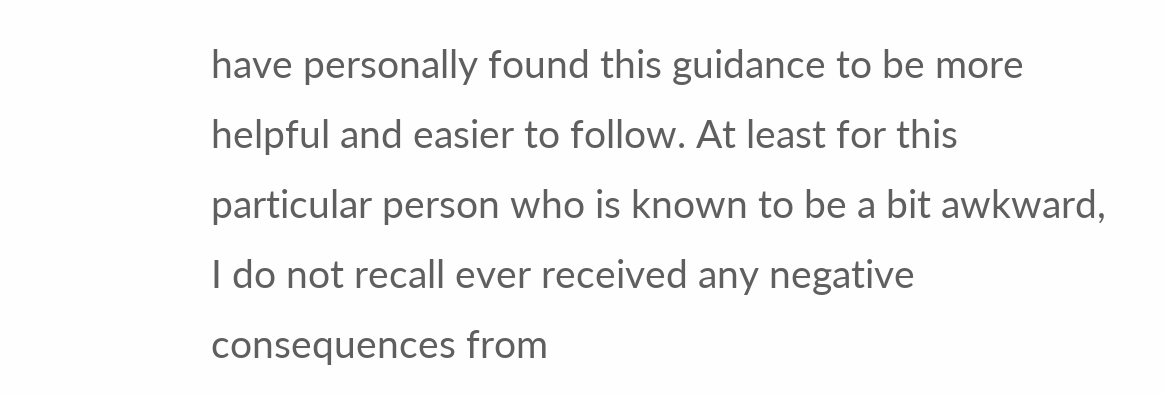have personally found this guidance to be more helpful and easier to follow. At least for this particular person who is known to be a bit awkward, I do not recall ever received any negative consequences from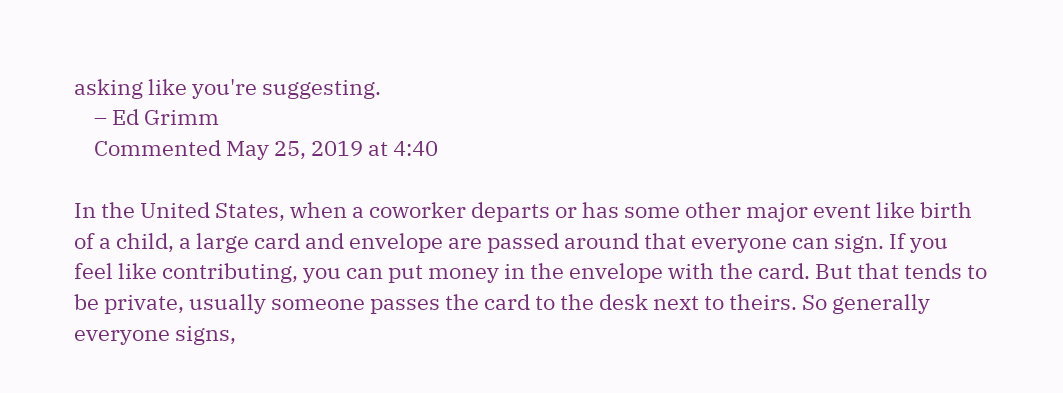asking like you're suggesting.
    – Ed Grimm
    Commented May 25, 2019 at 4:40

In the United States, when a coworker departs or has some other major event like birth of a child, a large card and envelope are passed around that everyone can sign. If you feel like contributing, you can put money in the envelope with the card. But that tends to be private, usually someone passes the card to the desk next to theirs. So generally everyone signs,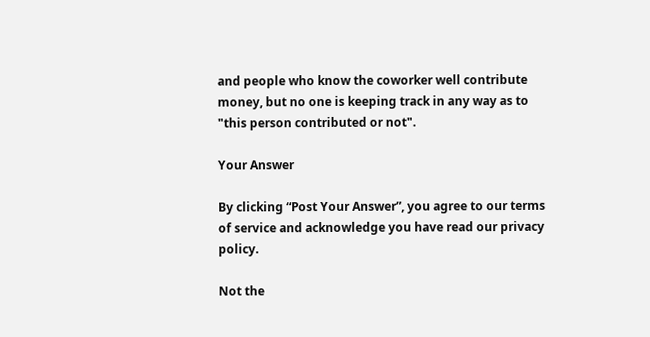and people who know the coworker well contribute money, but no one is keeping track in any way as to "this person contributed or not".

Your Answer

By clicking “Post Your Answer”, you agree to our terms of service and acknowledge you have read our privacy policy.

Not the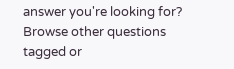answer you're looking for? Browse other questions tagged or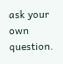ask your own question.